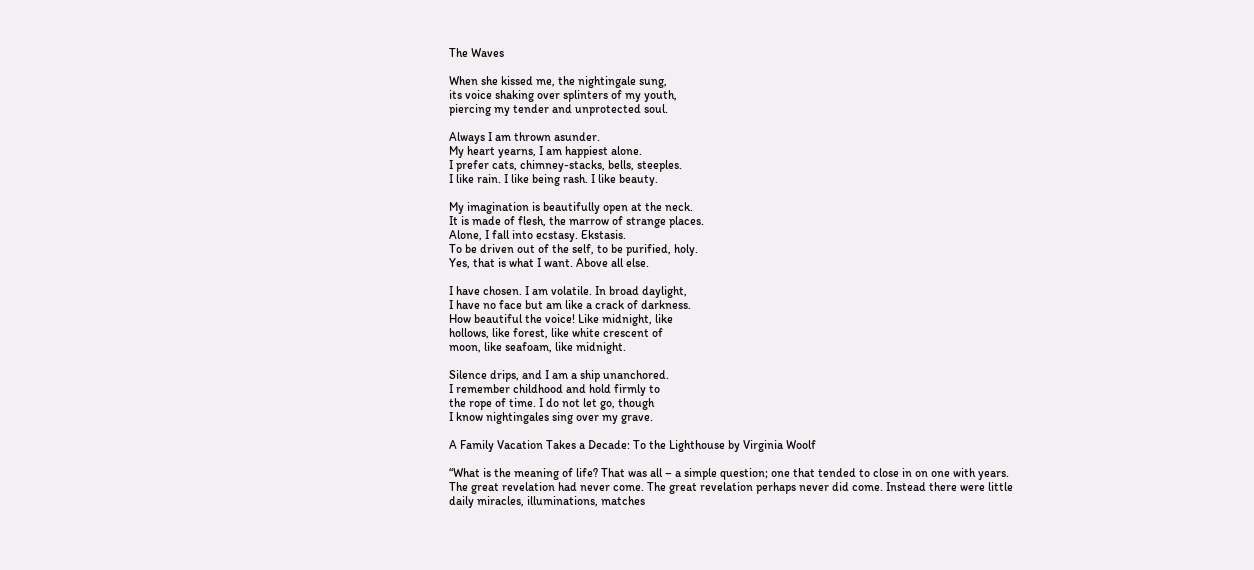The Waves

When she kissed me, the nightingale sung,
its voice shaking over splinters of my youth,
piercing my tender and unprotected soul.

Always I am thrown asunder.
My heart yearns, I am happiest alone.
I prefer cats, chimney-stacks, bells, steeples.
I like rain. I like being rash. I like beauty.

My imagination is beautifully open at the neck.
It is made of flesh, the marrow of strange places.
Alone, I fall into ecstasy. Ekstasis.
To be driven out of the self, to be purified, holy.
Yes, that is what I want. Above all else.

I have chosen. I am volatile. In broad daylight,
I have no face but am like a crack of darkness.
How beautiful the voice! Like midnight, like
hollows, like forest, like white crescent of
moon, like seafoam, like midnight.

Silence drips, and I am a ship unanchored.
I remember childhood and hold firmly to
the rope of time. I do not let go, though
I know nightingales sing over my grave.

A Family Vacation Takes a Decade: To the Lighthouse by Virginia Woolf

“What is the meaning of life? That was all – a simple question; one that tended to close in on one with years. The great revelation had never come. The great revelation perhaps never did come. Instead there were little daily miracles, illuminations, matches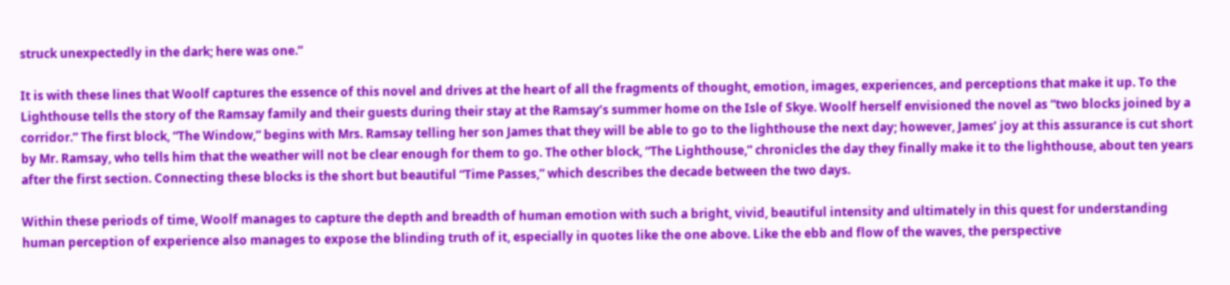struck unexpectedly in the dark; here was one.”

It is with these lines that Woolf captures the essence of this novel and drives at the heart of all the fragments of thought, emotion, images, experiences, and perceptions that make it up. To the Lighthouse tells the story of the Ramsay family and their guests during their stay at the Ramsay’s summer home on the Isle of Skye. Woolf herself envisioned the novel as “two blocks joined by a corridor.” The first block, “The Window,” begins with Mrs. Ramsay telling her son James that they will be able to go to the lighthouse the next day; however, James’ joy at this assurance is cut short by Mr. Ramsay, who tells him that the weather will not be clear enough for them to go. The other block, “The Lighthouse,” chronicles the day they finally make it to the lighthouse, about ten years after the first section. Connecting these blocks is the short but beautiful “Time Passes,” which describes the decade between the two days.

Within these periods of time, Woolf manages to capture the depth and breadth of human emotion with such a bright, vivid, beautiful intensity and ultimately in this quest for understanding human perception of experience also manages to expose the blinding truth of it, especially in quotes like the one above. Like the ebb and flow of the waves, the perspective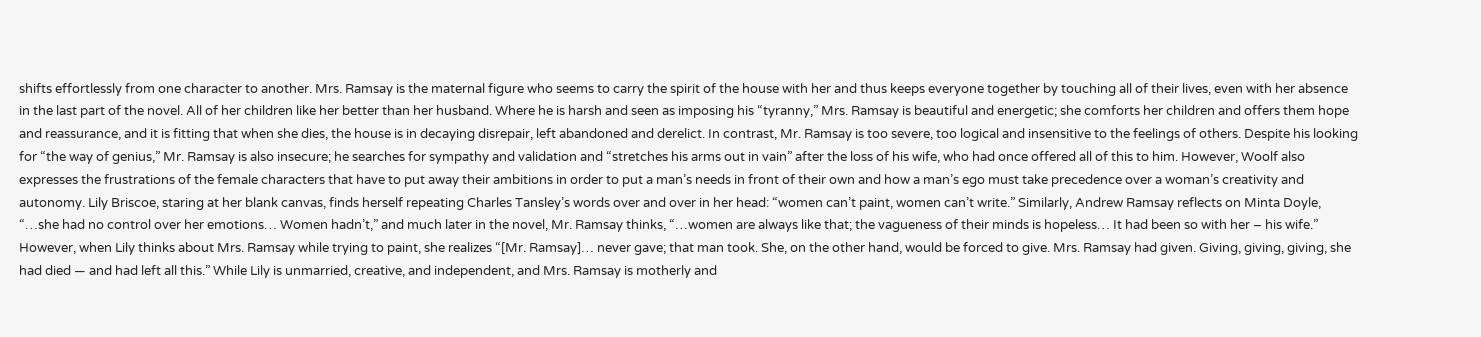shifts effortlessly from one character to another. Mrs. Ramsay is the maternal figure who seems to carry the spirit of the house with her and thus keeps everyone together by touching all of their lives, even with her absence in the last part of the novel. All of her children like her better than her husband. Where he is harsh and seen as imposing his “tyranny,” Mrs. Ramsay is beautiful and energetic; she comforts her children and offers them hope and reassurance, and it is fitting that when she dies, the house is in decaying disrepair, left abandoned and derelict. In contrast, Mr. Ramsay is too severe, too logical and insensitive to the feelings of others. Despite his looking for “the way of genius,” Mr. Ramsay is also insecure; he searches for sympathy and validation and “stretches his arms out in vain” after the loss of his wife, who had once offered all of this to him. However, Woolf also expresses the frustrations of the female characters that have to put away their ambitions in order to put a man’s needs in front of their own and how a man’s ego must take precedence over a woman’s creativity and autonomy. Lily Briscoe, staring at her blank canvas, finds herself repeating Charles Tansley’s words over and over in her head: “women can’t paint, women can’t write.” Similarly, Andrew Ramsay reflects on Minta Doyle, “…she had no control over her emotions… Women hadn’t,” and much later in the novel, Mr. Ramsay thinks, “…women are always like that; the vagueness of their minds is hopeless… It had been so with her – his wife.” However, when Lily thinks about Mrs. Ramsay while trying to paint, she realizes “[Mr. Ramsay]… never gave; that man took. She, on the other hand, would be forced to give. Mrs. Ramsay had given. Giving, giving, giving, she had died — and had left all this.” While Lily is unmarried, creative, and independent, and Mrs. Ramsay is motherly and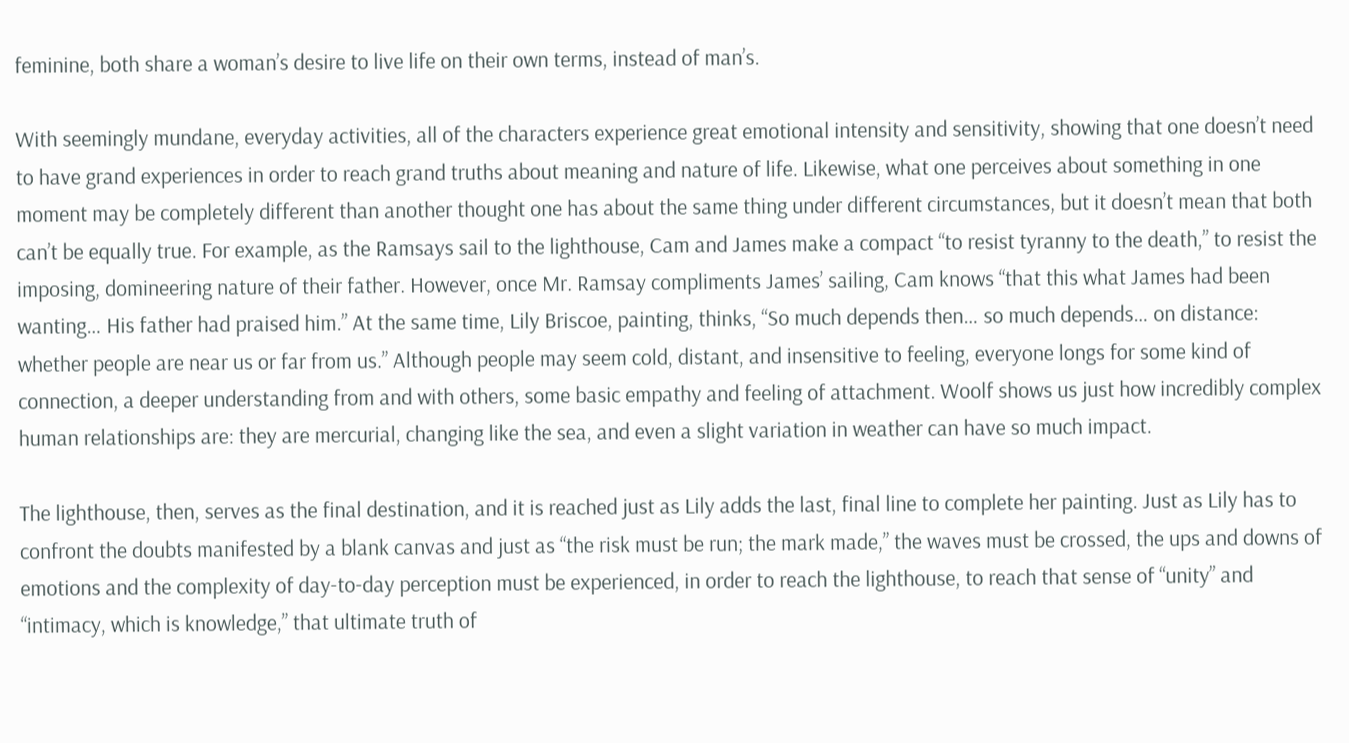feminine, both share a woman’s desire to live life on their own terms, instead of man’s.

With seemingly mundane, everyday activities, all of the characters experience great emotional intensity and sensitivity, showing that one doesn’t need to have grand experiences in order to reach grand truths about meaning and nature of life. Likewise, what one perceives about something in one moment may be completely different than another thought one has about the same thing under different circumstances, but it doesn’t mean that both can’t be equally true. For example, as the Ramsays sail to the lighthouse, Cam and James make a compact “to resist tyranny to the death,” to resist the imposing, domineering nature of their father. However, once Mr. Ramsay compliments James’ sailing, Cam knows “that this what James had been wanting… His father had praised him.” At the same time, Lily Briscoe, painting, thinks, “So much depends then… so much depends… on distance: whether people are near us or far from us.” Although people may seem cold, distant, and insensitive to feeling, everyone longs for some kind of connection, a deeper understanding from and with others, some basic empathy and feeling of attachment. Woolf shows us just how incredibly complex human relationships are: they are mercurial, changing like the sea, and even a slight variation in weather can have so much impact.

The lighthouse, then, serves as the final destination, and it is reached just as Lily adds the last, final line to complete her painting. Just as Lily has to confront the doubts manifested by a blank canvas and just as “the risk must be run; the mark made,” the waves must be crossed, the ups and downs of emotions and the complexity of day-to-day perception must be experienced, in order to reach the lighthouse, to reach that sense of “unity” and “intimacy, which is knowledge,” that ultimate truth of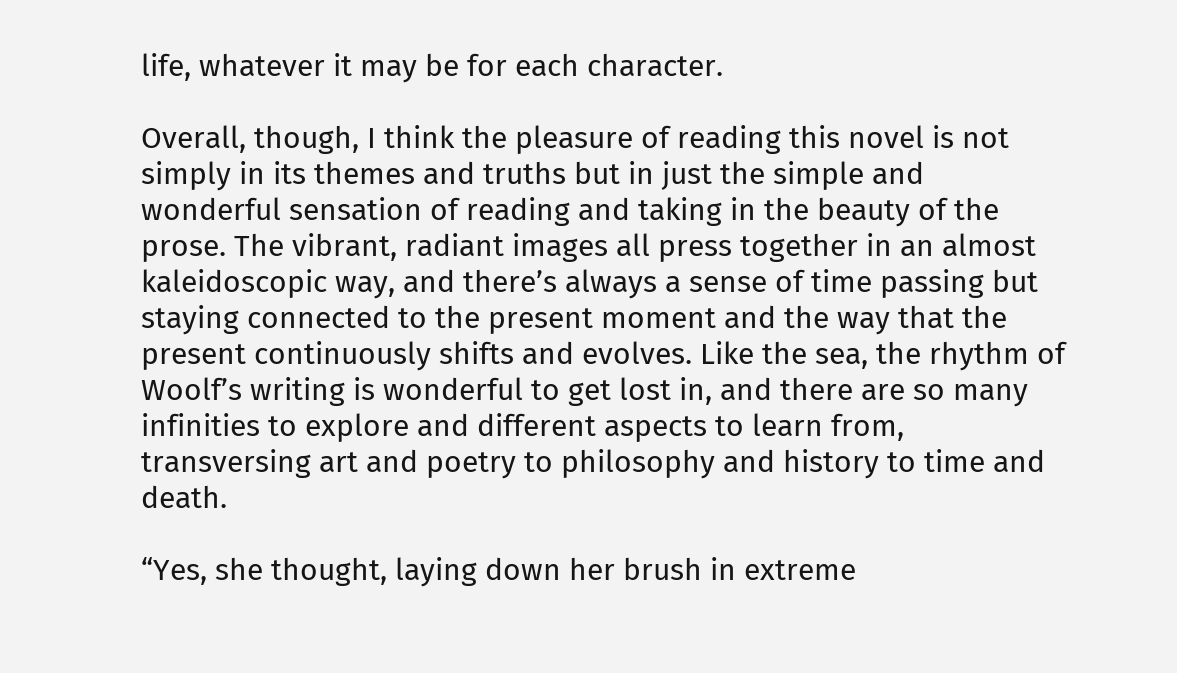life, whatever it may be for each character.

Overall, though, I think the pleasure of reading this novel is not simply in its themes and truths but in just the simple and wonderful sensation of reading and taking in the beauty of the prose. The vibrant, radiant images all press together in an almost kaleidoscopic way, and there’s always a sense of time passing but staying connected to the present moment and the way that the present continuously shifts and evolves. Like the sea, the rhythm of Woolf’s writing is wonderful to get lost in, and there are so many infinities to explore and different aspects to learn from, transversing art and poetry to philosophy and history to time and death.

“Yes, she thought, laying down her brush in extreme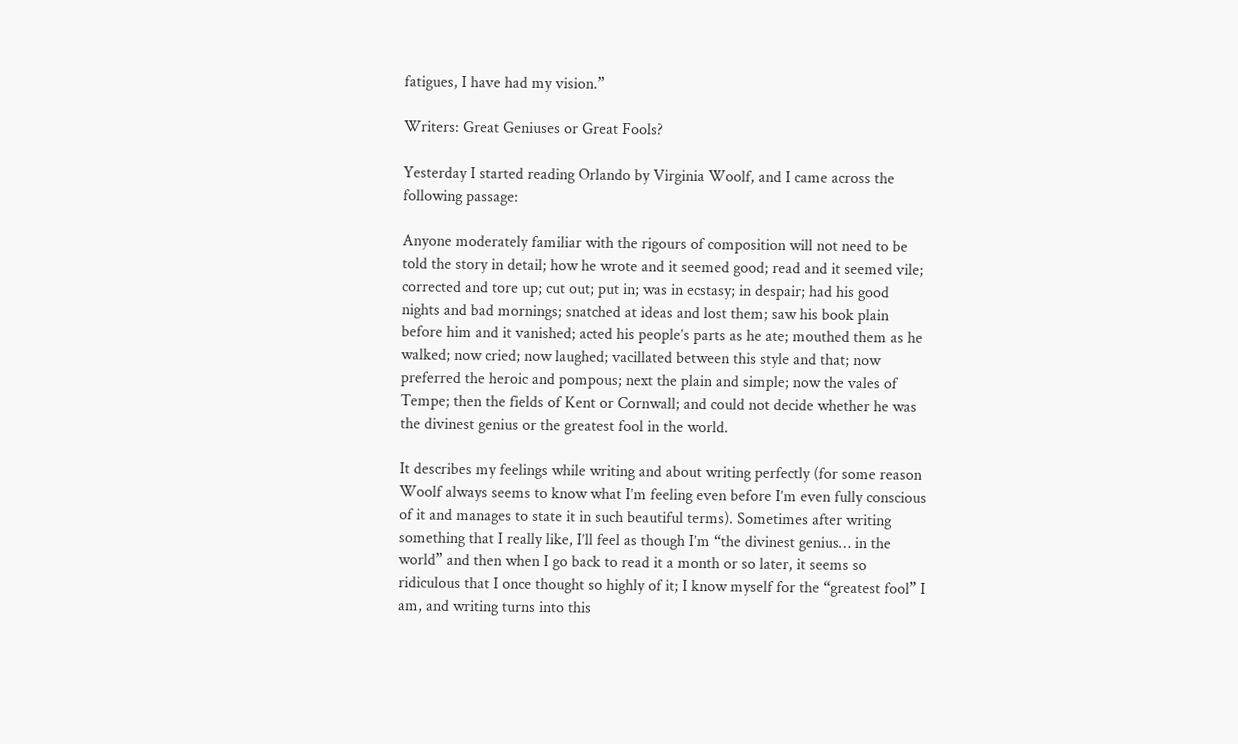fatigues, I have had my vision.”

Writers: Great Geniuses or Great Fools?

Yesterday I started reading Orlando by Virginia Woolf, and I came across the following passage:

Anyone moderately familiar with the rigours of composition will not need to be told the story in detail; how he wrote and it seemed good; read and it seemed vile; corrected and tore up; cut out; put in; was in ecstasy; in despair; had his good nights and bad mornings; snatched at ideas and lost them; saw his book plain before him and it vanished; acted his people’s parts as he ate; mouthed them as he walked; now cried; now laughed; vacillated between this style and that; now preferred the heroic and pompous; next the plain and simple; now the vales of Tempe; then the fields of Kent or Cornwall; and could not decide whether he was the divinest genius or the greatest fool in the world.

It describes my feelings while writing and about writing perfectly (for some reason Woolf always seems to know what I’m feeling even before I’m even fully conscious of it and manages to state it in such beautiful terms). Sometimes after writing something that I really like, I’ll feel as though I’m “the divinest genius… in the world” and then when I go back to read it a month or so later, it seems so ridiculous that I once thought so highly of it; I know myself for the “greatest fool” I am, and writing turns into this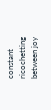constant ricochetting between joy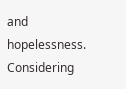and hopelessness. Considering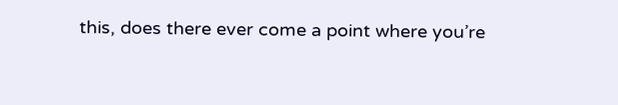this, does there ever come a point where you’re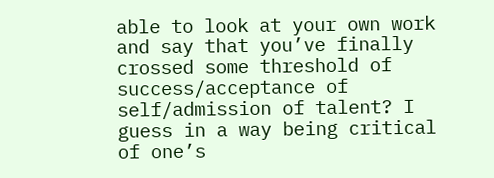able to look at your own work and say that you’ve finally crossed some threshold of success/acceptance of self/admission of talent? I guess in a way being critical of one’s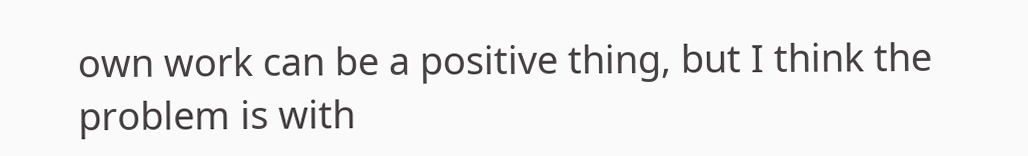own work can be a positive thing, but I think the problem is with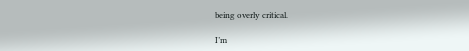being overly critical.

I’m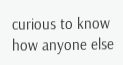curious to know how anyone else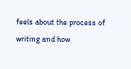feels about the process of writing and how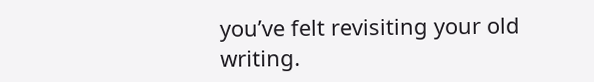you’ve felt revisiting your old writing.